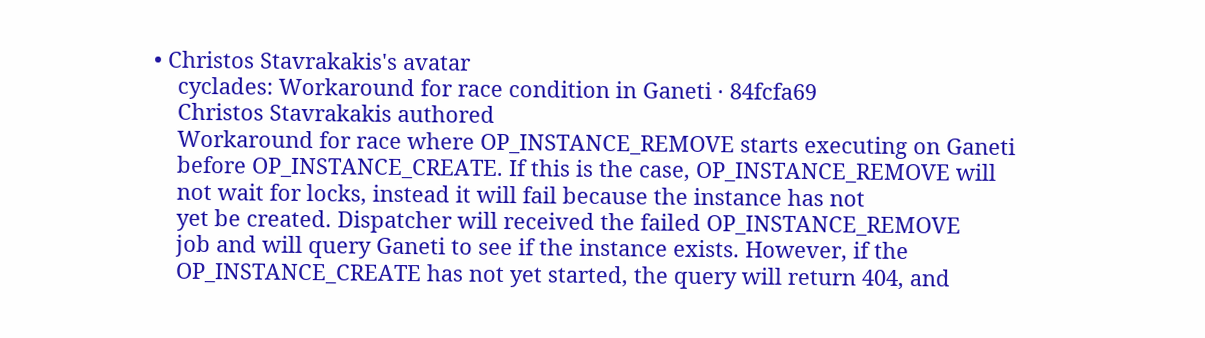• Christos Stavrakakis's avatar
    cyclades: Workaround for race condition in Ganeti · 84fcfa69
    Christos Stavrakakis authored
    Workaround for race where OP_INSTANCE_REMOVE starts executing on Ganeti
    before OP_INSTANCE_CREATE. If this is the case, OP_INSTANCE_REMOVE will
    not wait for locks, instead it will fail because the instance has not
    yet be created. Dispatcher will received the failed OP_INSTANCE_REMOVE
    job and will query Ganeti to see if the instance exists. However, if the
    OP_INSTANCE_CREATE has not yet started, the query will return 404, and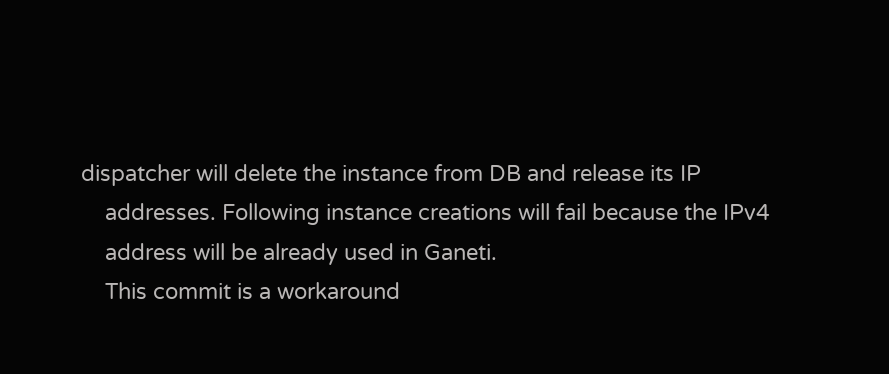dispatcher will delete the instance from DB and release its IP
    addresses. Following instance creations will fail because the IPv4
    address will be already used in Ganeti.
    This commit is a workaround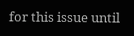for this issue until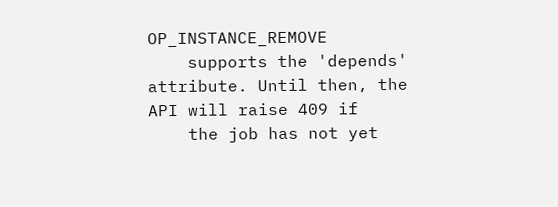OP_INSTANCE_REMOVE
    supports the 'depends' attribute. Until then, the API will raise 409 if
    the job has not yet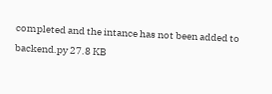completed and the intance has not been added to
backend.py 27.8 KB